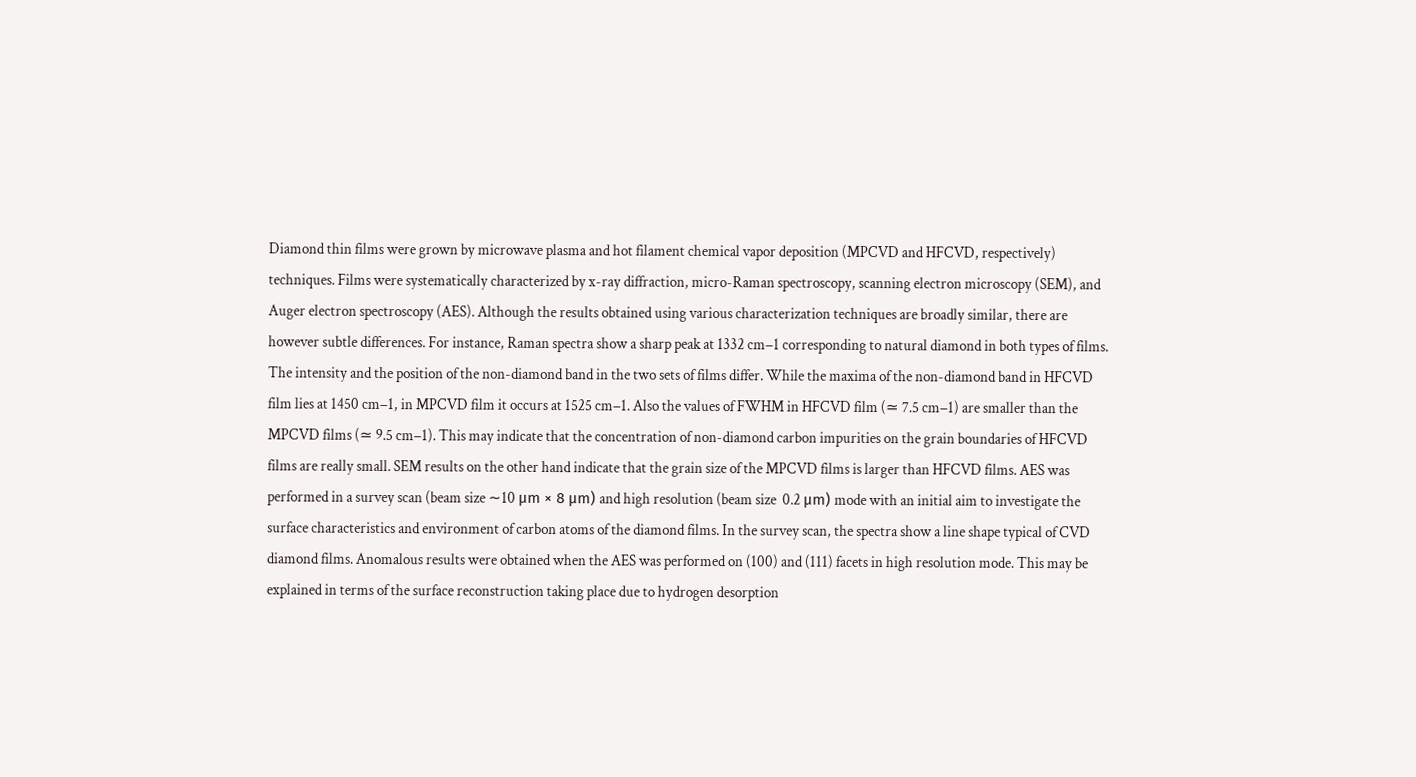Diamond thin films were grown by microwave plasma and hot filament chemical vapor deposition (MPCVD and HFCVD, respectively) techniques. Films were systematically characterized by x-ray diffraction, micro-Raman spectroscopy, scanning electron microscopy (SEM), and Auger electron spectroscopy (AES). Although the results obtained using various characterization techniques are broadly similar, there are however subtle differences. For instance, Raman spectra show a sharp peak at 1332 cm−1 corresponding to natural diamond in both types of films. The intensity and the position of the non-diamond band in the two sets of films differ. While the maxima of the non-diamond band in HFCVD film lies at 1450 cm−1, in MPCVD film it occurs at 1525 cm−1. Also the values of FWHM in HFCVD film (≃ 7.5 cm−1) are smaller than the MPCVD films (≃ 9.5 cm−1). This may indicate that the concentration of non-diamond carbon impurities on the grain boundaries of HFCVD films are really small. SEM results on the other hand indicate that the grain size of the MPCVD films is larger than HFCVD films. AES was performed in a survey scan (beam size ∼10 μm × 8 μm) and high resolution (beam size  0.2 μm) mode with an initial aim to investigate the surface characteristics and environment of carbon atoms of the diamond films. In the survey scan, the spectra show a line shape typical of CVD diamond films. Anomalous results were obtained when the AES was performed on (100) and (111) facets in high resolution mode. This may be explained in terms of the surface reconstruction taking place due to hydrogen desorption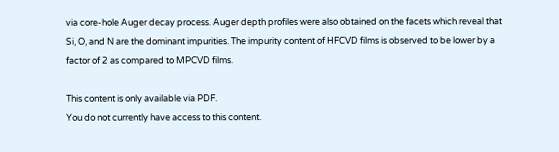via core-hole Auger decay process. Auger depth profiles were also obtained on the facets which reveal that Si, O, and N are the dominant impurities. The impurity content of HFCVD films is observed to be lower by a factor of 2 as compared to MPCVD films.

This content is only available via PDF.
You do not currently have access to this content.